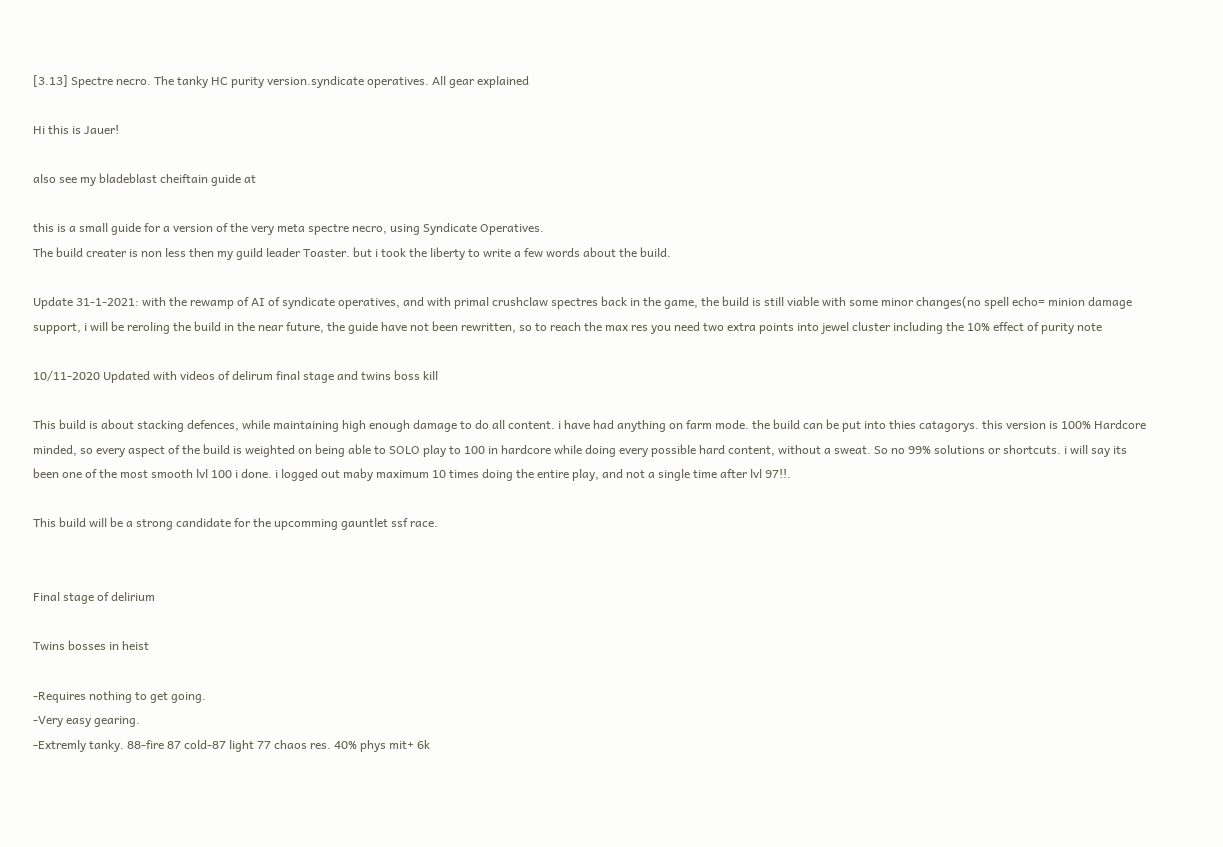[3.13] Spectre necro. The tanky HC purity version.syndicate operatives. All gear explained

Hi this is Jauer!

also see my bladeblast cheiftain guide at

this is a small guide for a version of the very meta spectre necro, using Syndicate Operatives.
The build creater is non less then my guild leader Toaster. but i took the liberty to write a few words about the build.

Update 31-1-2021: with the rewamp of AI of syndicate operatives, and with primal crushclaw spectres back in the game, the build is still viable with some minor changes(no spell echo= minion damage support, i will be reroling the build in the near future, the guide have not been rewritten, so to reach the max res you need two extra points into jewel cluster including the 10% effect of purity note

10/11-2020 Updated with videos of delirum final stage and twins boss kill

This build is about stacking defences, while maintaining high enough damage to do all content. i have had anything on farm mode. the build can be put into thies catagorys. this version is 100% Hardcore minded, so every aspect of the build is weighted on being able to SOLO play to 100 in hardcore while doing every possible hard content, without a sweat. So no 99% solutions or shortcuts. i will say its been one of the most smooth lvl 100 i done. i logged out maby maximum 10 times doing the entire play, and not a single time after lvl 97!!.

This build will be a strong candidate for the upcomming gauntlet ssf race.


Final stage of delirium

Twins bosses in heist

-Requires nothing to get going.
-Very easy gearing.
-Extremly tanky. 88-fire 87 cold-87 light 77 chaos res. 40% phys mit+ 6k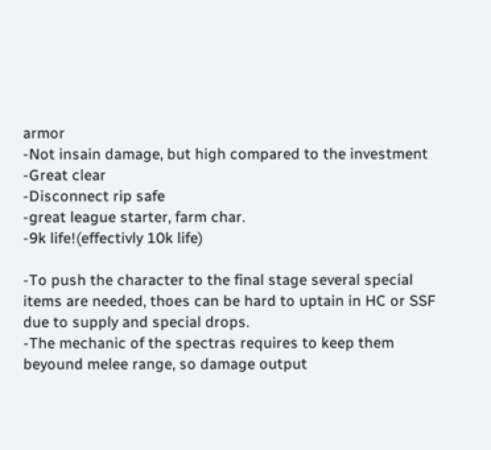armor
-Not insain damage, but high compared to the investment
-Great clear
-Disconnect rip safe
-great league starter, farm char.
-9k life!(effectivly 10k life)

-To push the character to the final stage several special items are needed, thoes can be hard to uptain in HC or SSF due to supply and special drops.
-The mechanic of the spectras requires to keep them beyound melee range, so damage output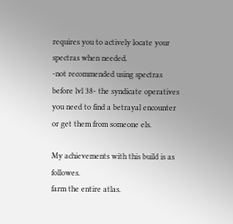requires you to actively locate your spectras when needed.
-not recommended using spectras before lvl 38- the syndicate operatives you need to find a betrayal encounter or get them from someone els.

My achievements with this build is as followes.
farm the entire atlas.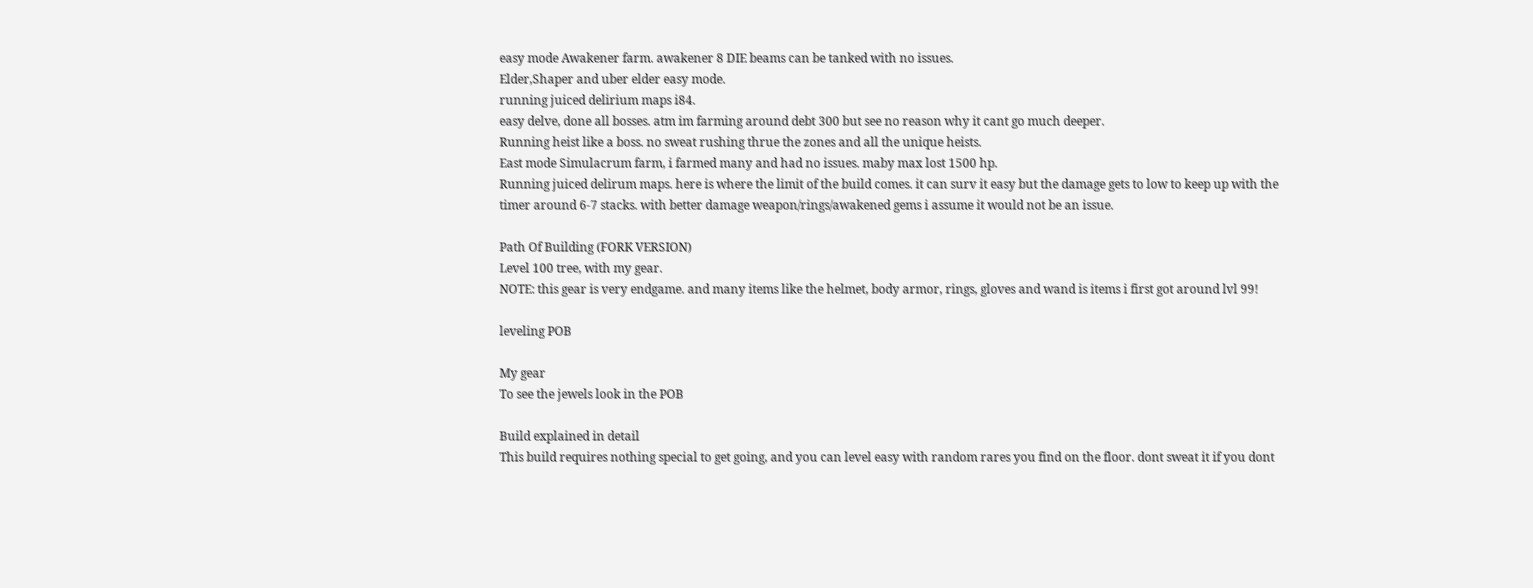easy mode Awakener farm. awakener 8 DIE beams can be tanked with no issues.
Elder,Shaper and uber elder easy mode.
running juiced delirium maps i84.
easy delve, done all bosses. atm im farming around debt 300 but see no reason why it cant go much deeper.
Running heist like a boss. no sweat rushing thrue the zones and all the unique heists.
East mode Simulacrum farm, i farmed many and had no issues. maby max lost 1500 hp.
Running juiced delirum maps. here is where the limit of the build comes. it can surv it easy but the damage gets to low to keep up with the timer around 6-7 stacks. with better damage weapon/rings/awakened gems i assume it would not be an issue.

Path Of Building (FORK VERSION)
Level 100 tree, with my gear.
NOTE: this gear is very endgame. and many items like the helmet, body armor, rings, gloves and wand is items i first got around lvl 99!

leveling POB

My gear
To see the jewels look in the POB

Build explained in detail
This build requires nothing special to get going, and you can level easy with random rares you find on the floor. dont sweat it if you dont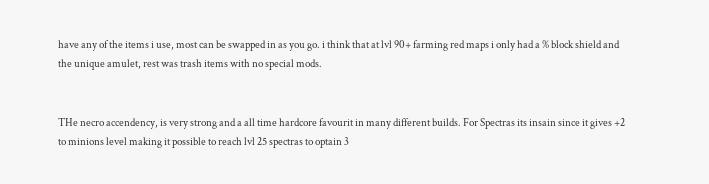have any of the items i use, most can be swapped in as you go. i think that at lvl 90+ farming red maps i only had a % block shield and the unique amulet, rest was trash items with no special mods.


THe necro accendency, is very strong and a all time hardcore favourit in many different builds. For Spectras its insain since it gives +2 to minions level making it possible to reach lvl 25 spectras to optain 3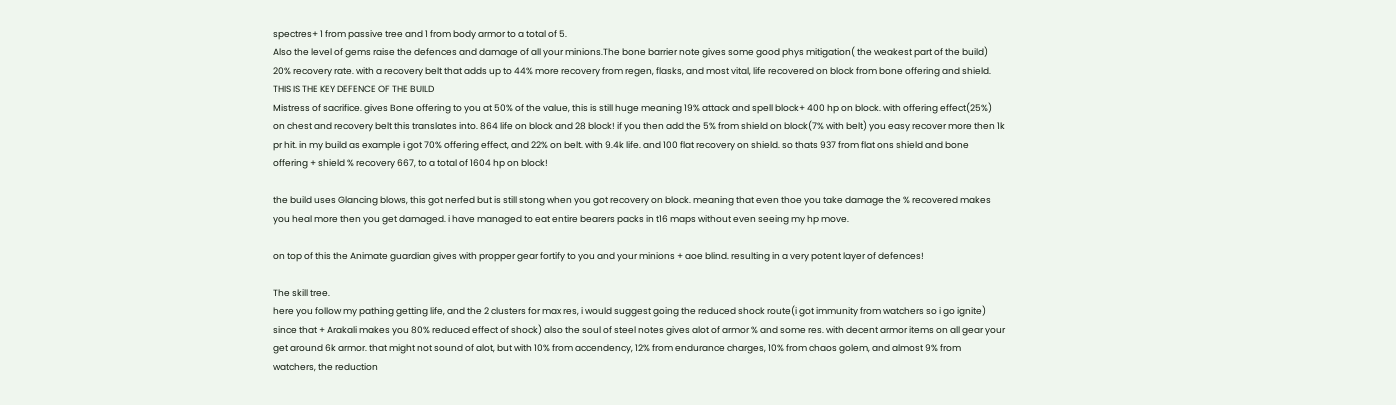spectres+ 1 from passive tree and 1 from body armor to a total of 5.
Also the level of gems raise the defences and damage of all your minions.The bone barrier note gives some good phys mitigation( the weakest part of the build) 20% recovery rate. with a recovery belt that adds up to 44% more recovery from regen, flasks, and most vital, life recovered on block from bone offering and shield. THIS IS THE KEY DEFENCE OF THE BUILD
Mistress of sacrifice. gives Bone offering to you at 50% of the value, this is still huge meaning 19% attack and spell block+ 400 hp on block. with offering effect(25%) on chest and recovery belt this translates into. 864 life on block and 28 block! if you then add the 5% from shield on block(7% with belt) you easy recover more then 1k pr hit. in my build as example i got 70% offering effect, and 22% on belt. with 9.4k life. and 100 flat recovery on shield. so thats 937 from flat ons shield and bone offering + shield % recovery 667, to a total of 1604 hp on block!

the build uses Glancing blows, this got nerfed but is still stong when you got recovery on block. meaning that even thoe you take damage the % recovered makes you heal more then you get damaged. i have managed to eat entire bearers packs in t16 maps without even seeing my hp move.

on top of this the Animate guardian gives with propper gear fortify to you and your minions + aoe blind. resulting in a very potent layer of defences!

The skill tree.
here you follow my pathing getting life, and the 2 clusters for max res, i would suggest going the reduced shock route(i got immunity from watchers so i go ignite) since that + Arakali makes you 80% reduced effect of shock) also the soul of steel notes gives alot of armor % and some res. with decent armor items on all gear your get around 6k armor. that might not sound of alot, but with 10% from accendency, 12% from endurance charges, 10% from chaos golem, and almost 9% from watchers, the reduction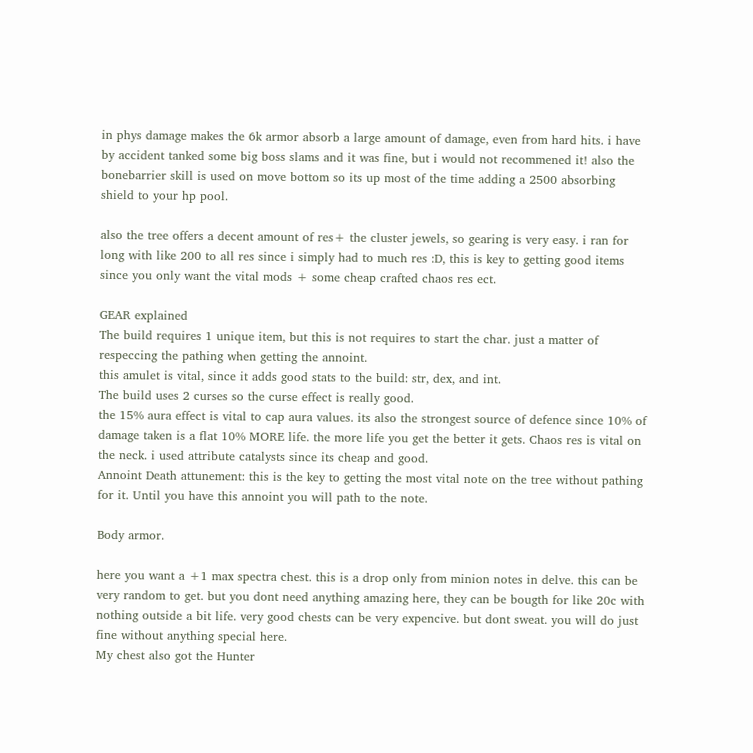in phys damage makes the 6k armor absorb a large amount of damage, even from hard hits. i have by accident tanked some big boss slams and it was fine, but i would not recommened it! also the bonebarrier skill is used on move bottom so its up most of the time adding a 2500 absorbing shield to your hp pool.

also the tree offers a decent amount of res+ the cluster jewels, so gearing is very easy. i ran for long with like 200 to all res since i simply had to much res :D, this is key to getting good items since you only want the vital mods + some cheap crafted chaos res ect.

GEAR explained
The build requires 1 unique item, but this is not requires to start the char. just a matter of respeccing the pathing when getting the annoint.
this amulet is vital, since it adds good stats to the build: str, dex, and int.
The build uses 2 curses so the curse effect is really good.
the 15% aura effect is vital to cap aura values. its also the strongest source of defence since 10% of damage taken is a flat 10% MORE life. the more life you get the better it gets. Chaos res is vital on the neck. i used attribute catalysts since its cheap and good.
Annoint Death attunement: this is the key to getting the most vital note on the tree without pathing for it. Until you have this annoint you will path to the note.

Body armor.

here you want a +1 max spectra chest. this is a drop only from minion notes in delve. this can be very random to get. but you dont need anything amazing here, they can be bougth for like 20c with nothing outside a bit life. very good chests can be very expencive. but dont sweat. you will do just fine without anything special here.
My chest also got the Hunter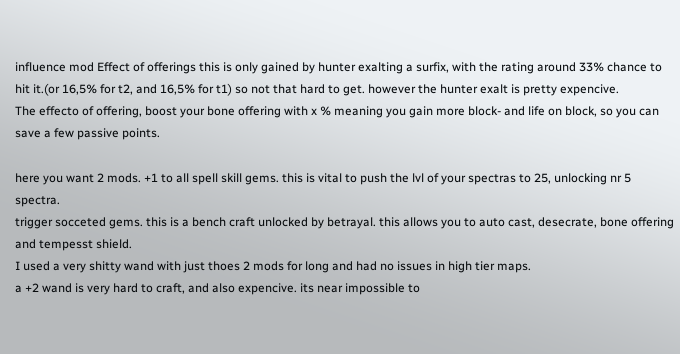influence mod Effect of offerings this is only gained by hunter exalting a surfix, with the rating around 33% chance to hit it.(or 16,5% for t2, and 16,5% for t1) so not that hard to get. however the hunter exalt is pretty expencive.
The effecto of offering, boost your bone offering with x % meaning you gain more block- and life on block, so you can save a few passive points.

here you want 2 mods. +1 to all spell skill gems. this is vital to push the lvl of your spectras to 25, unlocking nr 5 spectra.
trigger socceted gems. this is a bench craft unlocked by betrayal. this allows you to auto cast, desecrate, bone offering and tempesst shield.
I used a very shitty wand with just thoes 2 mods for long and had no issues in high tier maps.
a +2 wand is very hard to craft, and also expencive. its near impossible to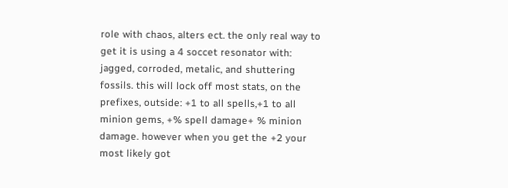role with chaos, alters ect. the only real way to get it is using a 4 soccet resonator with: jagged, corroded, metalic, and shuttering fossils. this will lock off most stats, on the prefixes, outside: +1 to all spells,+1 to all minion gems, +% spell damage+ % minion damage. however when you get the +2 your most likely got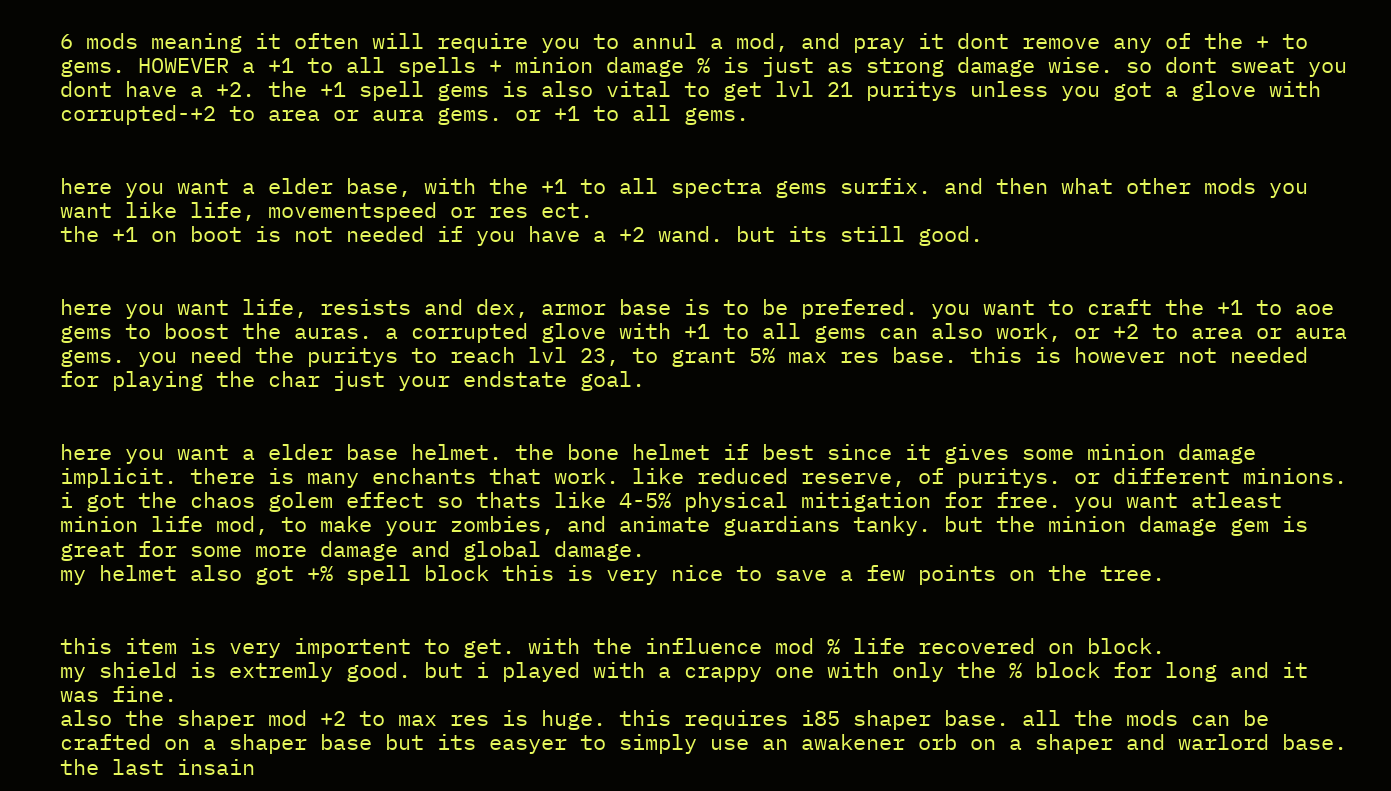6 mods meaning it often will require you to annul a mod, and pray it dont remove any of the + to gems. HOWEVER a +1 to all spells + minion damage % is just as strong damage wise. so dont sweat you dont have a +2. the +1 spell gems is also vital to get lvl 21 puritys unless you got a glove with corrupted-+2 to area or aura gems. or +1 to all gems.


here you want a elder base, with the +1 to all spectra gems surfix. and then what other mods you want like life, movementspeed or res ect.
the +1 on boot is not needed if you have a +2 wand. but its still good.


here you want life, resists and dex, armor base is to be prefered. you want to craft the +1 to aoe gems to boost the auras. a corrupted glove with +1 to all gems can also work, or +2 to area or aura gems. you need the puritys to reach lvl 23, to grant 5% max res base. this is however not needed for playing the char just your endstate goal.


here you want a elder base helmet. the bone helmet if best since it gives some minion damage implicit. there is many enchants that work. like reduced reserve, of puritys. or different minions. i got the chaos golem effect so thats like 4-5% physical mitigation for free. you want atleast minion life mod, to make your zombies, and animate guardians tanky. but the minion damage gem is great for some more damage and global damage.
my helmet also got +% spell block this is very nice to save a few points on the tree.


this item is very importent to get. with the influence mod % life recovered on block.
my shield is extremly good. but i played with a crappy one with only the % block for long and it was fine.
also the shaper mod +2 to max res is huge. this requires i85 shaper base. all the mods can be crafted on a shaper base but its easyer to simply use an awakener orb on a shaper and warlord base.
the last insain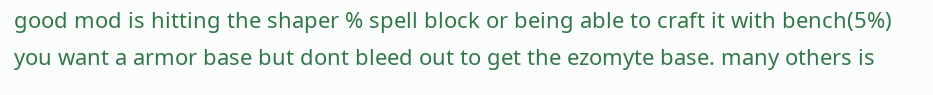good mod is hitting the shaper % spell block or being able to craft it with bench(5%) you want a armor base but dont bleed out to get the ezomyte base. many others is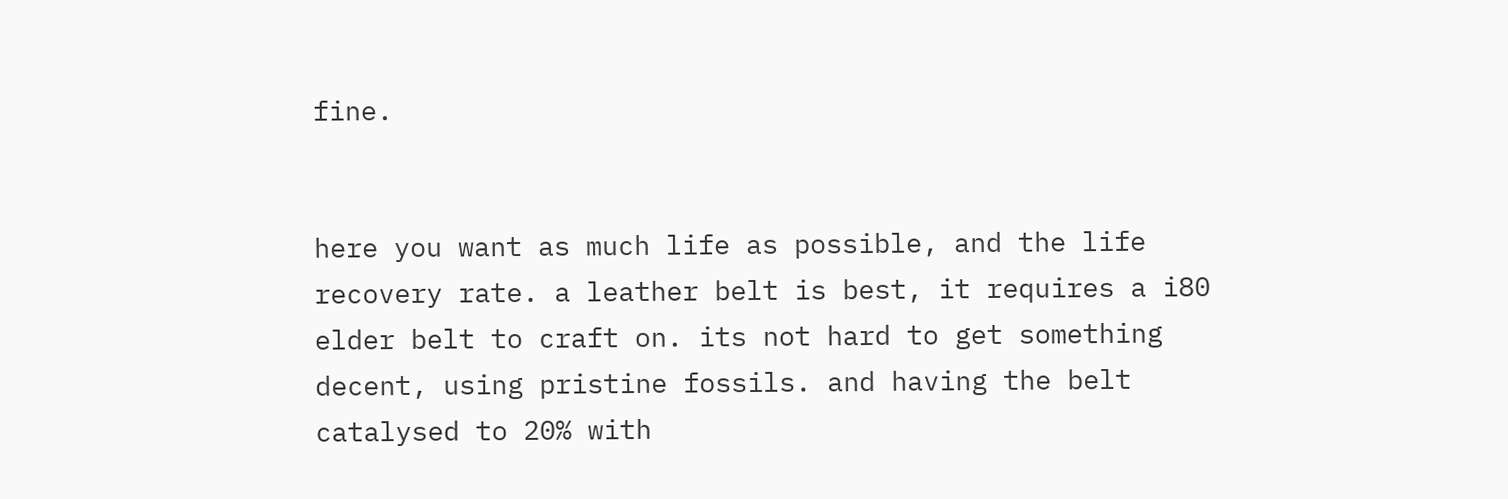fine.


here you want as much life as possible, and the life recovery rate. a leather belt is best, it requires a i80 elder belt to craft on. its not hard to get something decent, using pristine fossils. and having the belt catalysed to 20% with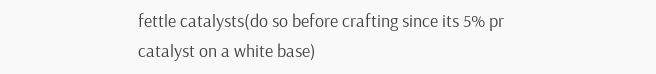fettle catalysts(do so before crafting since its 5% pr catalyst on a white base)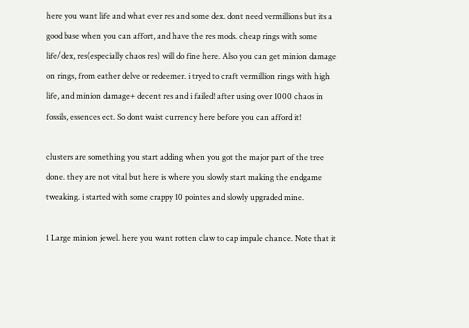here you want life and what ever res and some dex. dont need vermillions but its a good base when you can affort, and have the res mods. cheap rings with some life/dex, res(especially chaos res) will do fine here. Also you can get minion damage on rings, from eather delve or redeemer. i tryed to craft vermillion rings with high life, and minion damage+ decent res and i failed! after using over 1000 chaos in fossils, essences ect. So dont waist currency here before you can afford it!

clusters are something you start adding when you got the major part of the tree done. they are not vital but here is where you slowly start making the endgame tweaking. i started with some crappy 10 pointes and slowly upgraded mine.

1 Large minion jewel. here you want rotten claw to cap impale chance. Note that it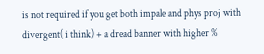is not required if you get both impale and phys proj with divergent( i think) + a dread banner with higher %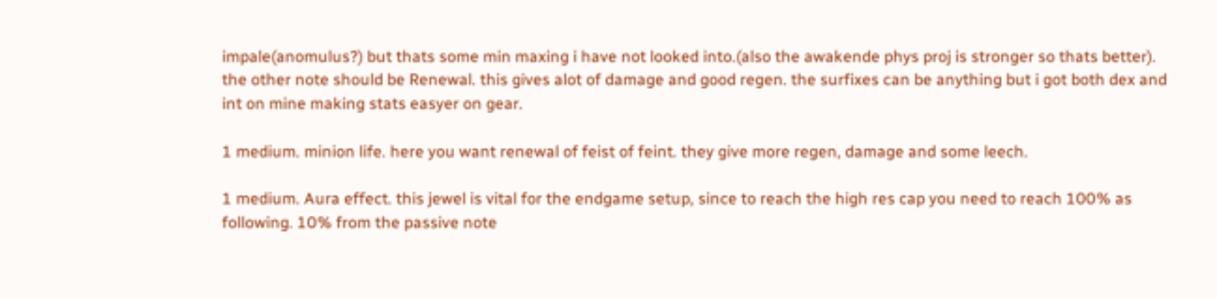impale(anomulus?) but thats some min maxing i have not looked into.(also the awakende phys proj is stronger so thats better).
the other note should be Renewal. this gives alot of damage and good regen. the surfixes can be anything but i got both dex and int on mine making stats easyer on gear.

1 medium. minion life. here you want renewal of feist of feint. they give more regen, damage and some leech.

1 medium. Aura effect. this jewel is vital for the endgame setup, since to reach the high res cap you need to reach 100% as following. 10% from the passive note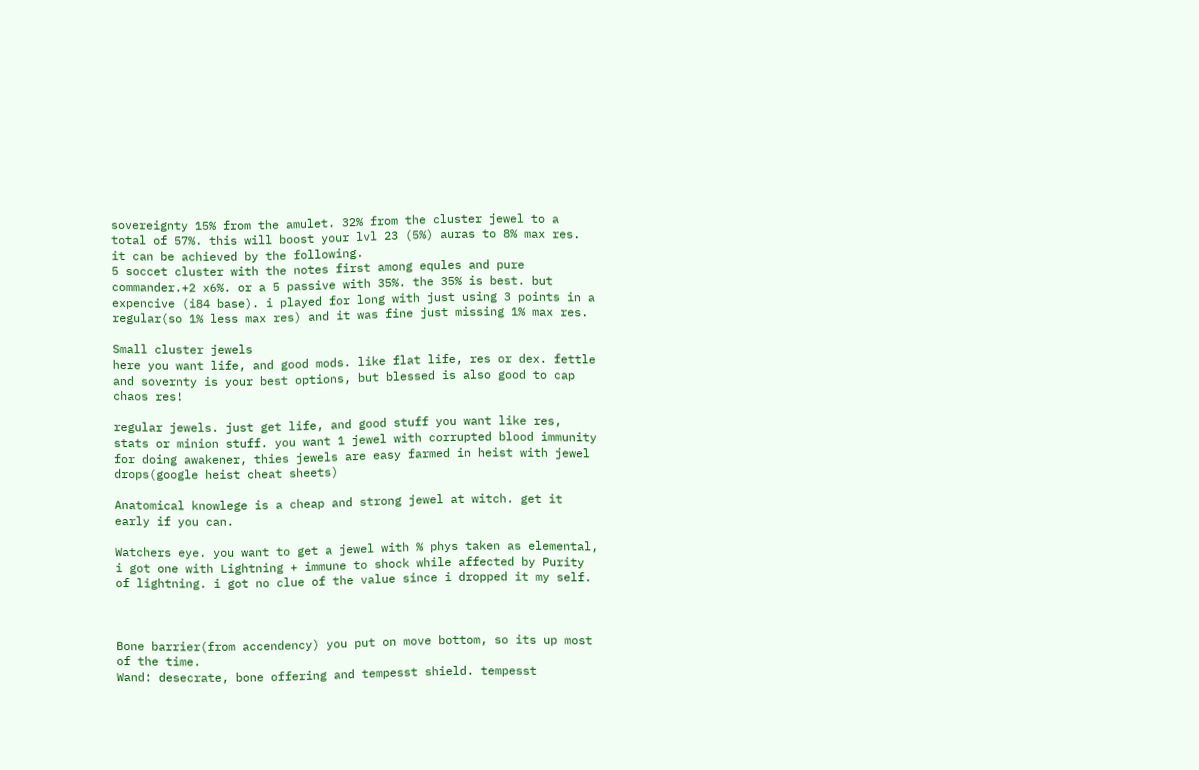sovereignty 15% from the amulet. 32% from the cluster jewel to a total of 57%. this will boost your lvl 23 (5%) auras to 8% max res.
it can be achieved by the following.
5 soccet cluster with the notes first among equles and pure commander.+2 x6%. or a 5 passive with 35%. the 35% is best. but expencive (i84 base). i played for long with just using 3 points in a regular(so 1% less max res) and it was fine just missing 1% max res.

Small cluster jewels
here you want life, and good mods. like flat life, res or dex. fettle and sovernty is your best options, but blessed is also good to cap chaos res!

regular jewels. just get life, and good stuff you want like res, stats or minion stuff. you want 1 jewel with corrupted blood immunity for doing awakener, thies jewels are easy farmed in heist with jewel drops(google heist cheat sheets)

Anatomical knowlege is a cheap and strong jewel at witch. get it early if you can.

Watchers eye. you want to get a jewel with % phys taken as elemental, i got one with Lightning + immune to shock while affected by Purity of lightning. i got no clue of the value since i dropped it my self.



Bone barrier(from accendency) you put on move bottom, so its up most of the time.
Wand: desecrate, bone offering and tempesst shield. tempesst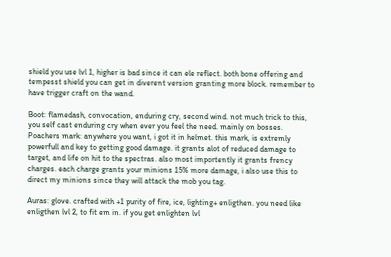shield you use lvl 1, higher is bad since it can ele reflect. both bone offering and tempesst shield you can get in diverent version granting more block. remember to have trigger craft on the wand.

Boot: flamedash, convocation, enduring cry, second wind. not much trick to this, you self cast enduring cry when ever you feel the need. mainly on bosses.
Poachers mark: anywhere you want, i got it in helmet. this mark, is extremly powerfull and key to getting good damage. it grants alot of reduced damage to target, and life on hit to the spectras. also most importently it grants frency charges. each charge grants your minions 15% more damage, i also use this to direct my minions since they will attack the mob you tag.

Auras: glove. crafted with +1 purity of fire, ice, lighting+ enligthen. you need like enligthen lvl 2, to fit em in. if you get enlighten lvl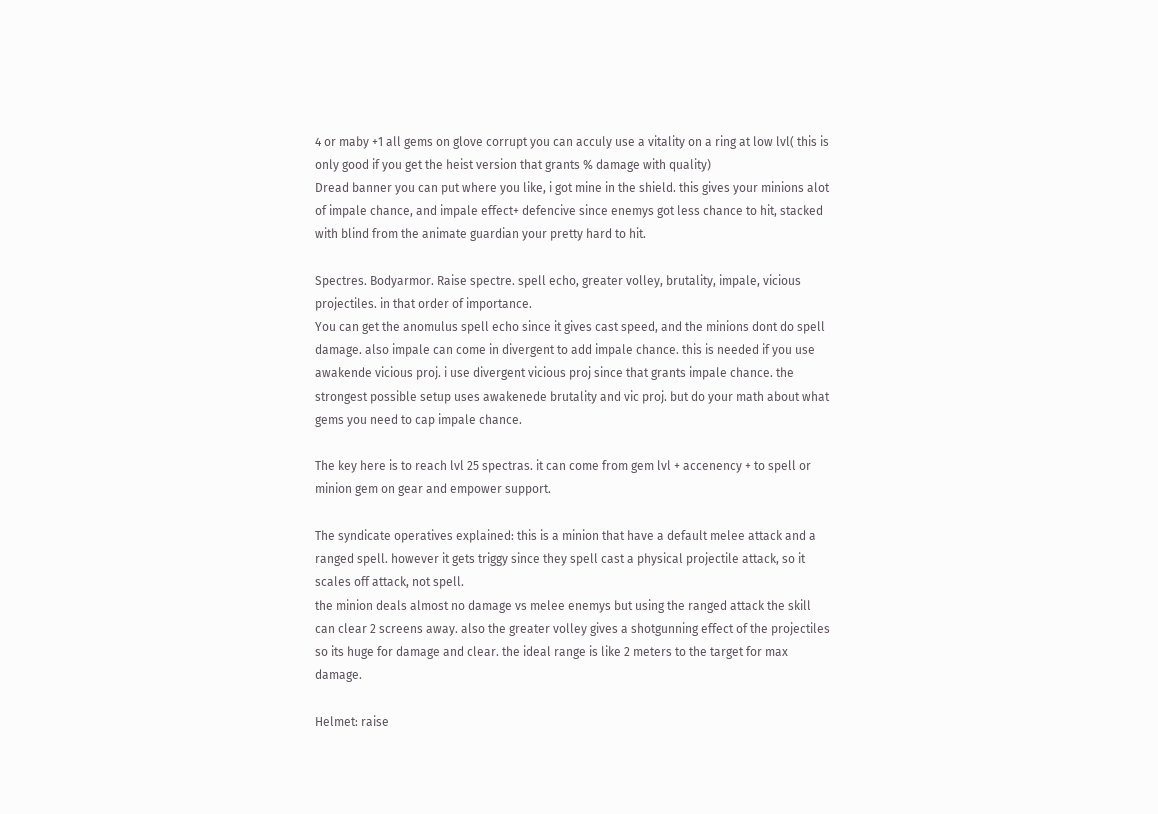4 or maby +1 all gems on glove corrupt you can acculy use a vitality on a ring at low lvl( this is only good if you get the heist version that grants % damage with quality)
Dread banner you can put where you like, i got mine in the shield. this gives your minions alot of impale chance, and impale effect+ defencive since enemys got less chance to hit, stacked with blind from the animate guardian your pretty hard to hit.

Spectres. Bodyarmor. Raise spectre. spell echo, greater volley, brutality, impale, vicious projectiles. in that order of importance.
You can get the anomulus spell echo since it gives cast speed, and the minions dont do spell damage. also impale can come in divergent to add impale chance. this is needed if you use awakende vicious proj. i use divergent vicious proj since that grants impale chance. the strongest possible setup uses awakenede brutality and vic proj. but do your math about what gems you need to cap impale chance.

The key here is to reach lvl 25 spectras. it can come from gem lvl + accenency + to spell or minion gem on gear and empower support.

The syndicate operatives explained: this is a minion that have a default melee attack and a ranged spell. however it gets triggy since they spell cast a physical projectile attack, so it scales off attack, not spell.
the minion deals almost no damage vs melee enemys but using the ranged attack the skill can clear 2 screens away. also the greater volley gives a shotgunning effect of the projectiles so its huge for damage and clear. the ideal range is like 2 meters to the target for max damage.

Helmet: raise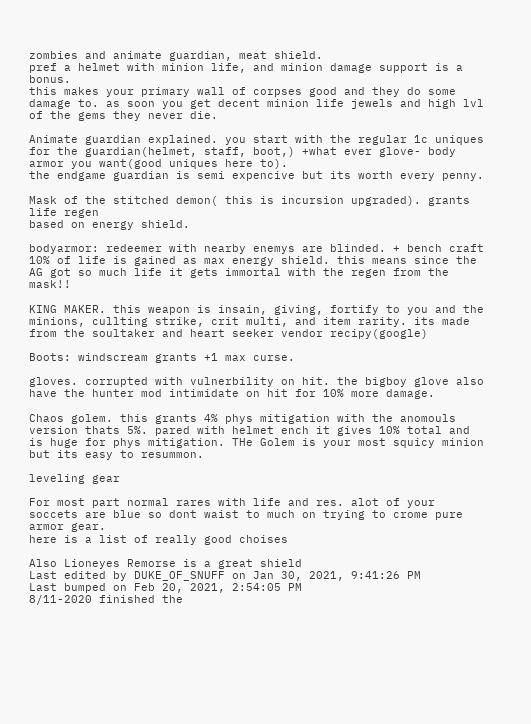zombies and animate guardian, meat shield.
pref a helmet with minion life, and minion damage support is a bonus.
this makes your primary wall of corpses good and they do some damage to. as soon you get decent minion life jewels and high lvl of the gems they never die.

Animate guardian explained. you start with the regular 1c uniques for the guardian(helmet, staff, boot,) +what ever glove- body armor you want(good uniques here to).
the endgame guardian is semi expencive but its worth every penny.

Mask of the stitched demon( this is incursion upgraded). grants life regen
based on energy shield.

bodyarmor: redeemer with nearby enemys are blinded. + bench craft 10% of life is gained as max energy shield. this means since the AG got so much life it gets immortal with the regen from the mask!!

KING MAKER. this weapon is insain, giving, fortify to you and the minions, cullting strike, crit multi, and item rarity. its made from the soultaker and heart seeker vendor recipy(google)

Boots: windscream grants +1 max curse.

gloves. corrupted with vulnerbility on hit. the bigboy glove also have the hunter mod intimidate on hit for 10% more damage.

Chaos golem. this grants 4% phys mitigation with the anomouls version thats 5%. pared with helmet ench it gives 10% total and is huge for phys mitigation. THe Golem is your most squicy minion but its easy to resummon.

leveling gear

For most part normal rares with life and res. alot of your soccets are blue so dont waist to much on trying to crome pure armor gear.
here is a list of really good choises

Also Lioneyes Remorse is a great shield
Last edited by DUKE_OF_SNUFF on Jan 30, 2021, 9:41:26 PM
Last bumped on Feb 20, 2021, 2:54:05 PM
8/11-2020 finished the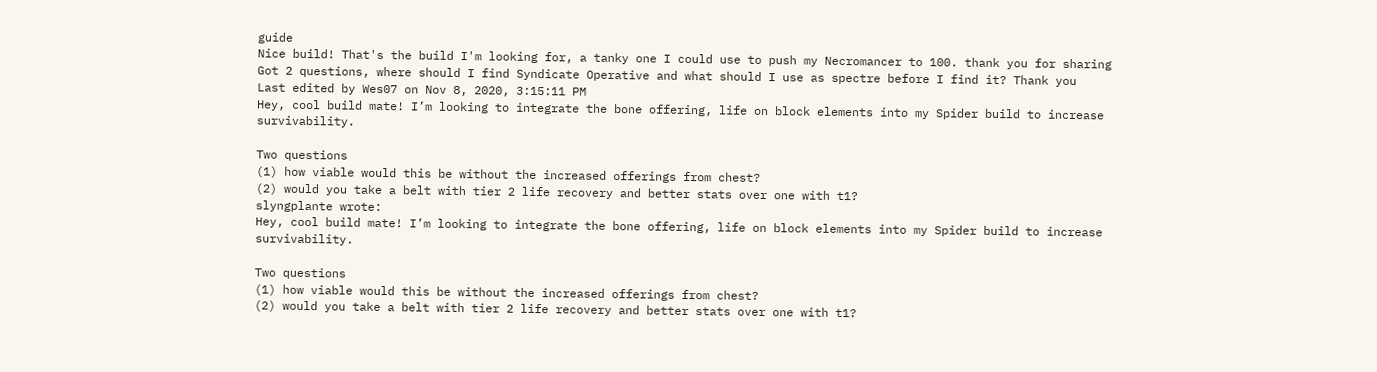guide
Nice build! That's the build I'm looking for, a tanky one I could use to push my Necromancer to 100. thank you for sharing
Got 2 questions, where should I find Syndicate Operative and what should I use as spectre before I find it? Thank you
Last edited by Wes07 on Nov 8, 2020, 3:15:11 PM
Hey, cool build mate! I’m looking to integrate the bone offering, life on block elements into my Spider build to increase survivability.

Two questions
(1) how viable would this be without the increased offerings from chest?
(2) would you take a belt with tier 2 life recovery and better stats over one with t1?
slyngplante wrote:
Hey, cool build mate! I’m looking to integrate the bone offering, life on block elements into my Spider build to increase survivability.

Two questions
(1) how viable would this be without the increased offerings from chest?
(2) would you take a belt with tier 2 life recovery and better stats over one with t1?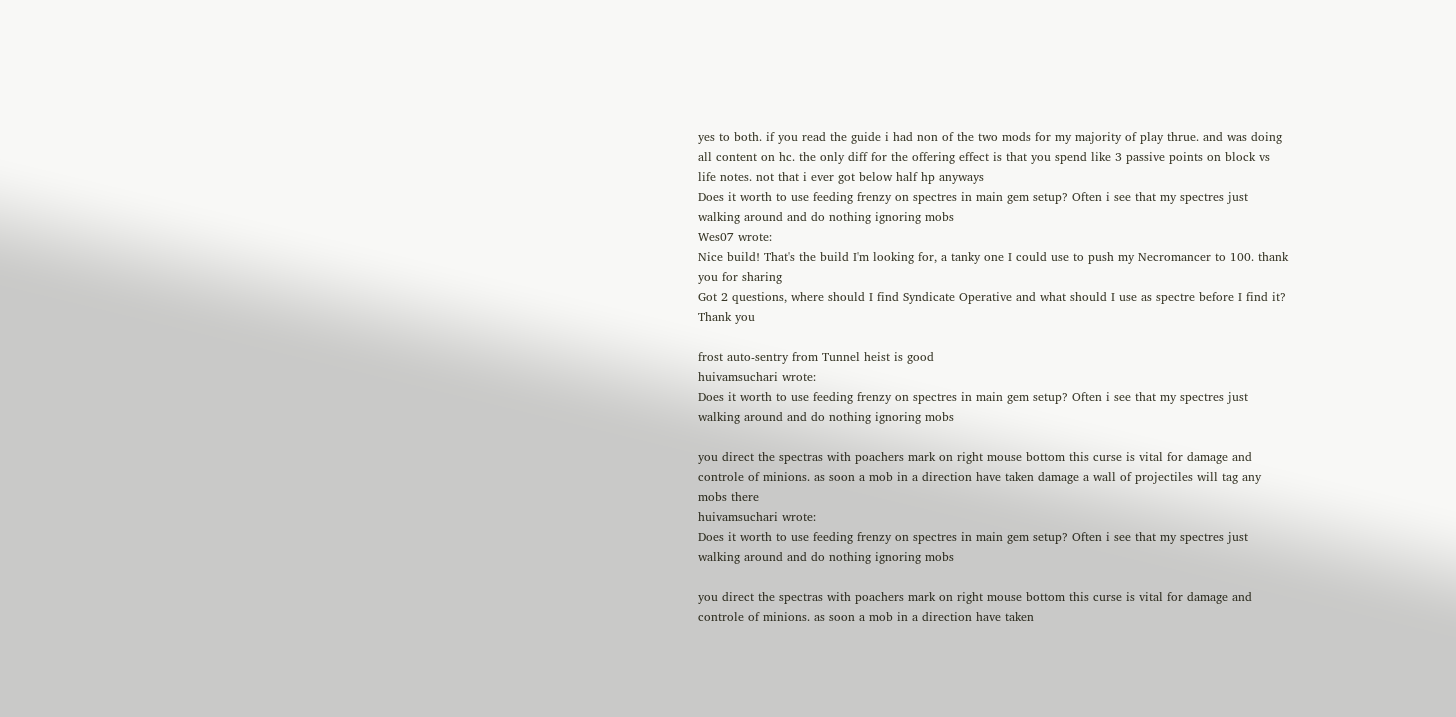yes to both. if you read the guide i had non of the two mods for my majority of play thrue. and was doing all content on hc. the only diff for the offering effect is that you spend like 3 passive points on block vs life notes. not that i ever got below half hp anyways
Does it worth to use feeding frenzy on spectres in main gem setup? Often i see that my spectres just walking around and do nothing ignoring mobs
Wes07 wrote:
Nice build! That's the build I'm looking for, a tanky one I could use to push my Necromancer to 100. thank you for sharing
Got 2 questions, where should I find Syndicate Operative and what should I use as spectre before I find it? Thank you

frost auto-sentry from Tunnel heist is good
huivamsuchari wrote:
Does it worth to use feeding frenzy on spectres in main gem setup? Often i see that my spectres just walking around and do nothing ignoring mobs

you direct the spectras with poachers mark on right mouse bottom this curse is vital for damage and controle of minions. as soon a mob in a direction have taken damage a wall of projectiles will tag any mobs there
huivamsuchari wrote:
Does it worth to use feeding frenzy on spectres in main gem setup? Often i see that my spectres just walking around and do nothing ignoring mobs

you direct the spectras with poachers mark on right mouse bottom this curse is vital for damage and controle of minions. as soon a mob in a direction have taken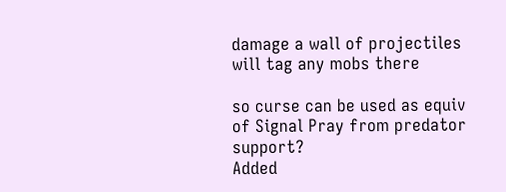damage a wall of projectiles will tag any mobs there

so curse can be used as equiv of Signal Pray from predator support?
Added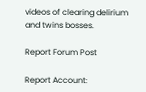videos of clearing delirium and twins bosses.

Report Forum Post

Report Account: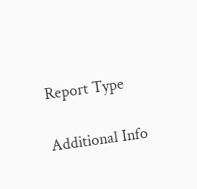Report Type

Additional Info